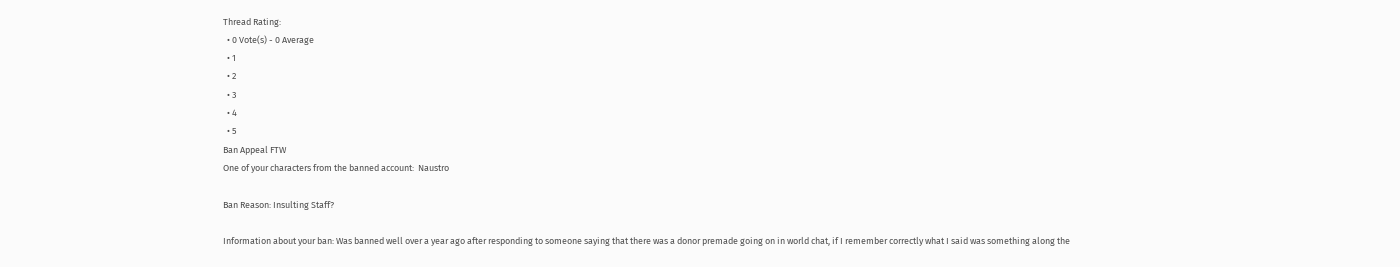Thread Rating:
  • 0 Vote(s) - 0 Average
  • 1
  • 2
  • 3
  • 4
  • 5
Ban Appeal FTW
One of your characters from the banned account:  Naustro

Ban Reason: Insulting Staff?

Information about your ban: Was banned well over a year ago after responding to someone saying that there was a donor premade going on in world chat, if I remember correctly what I said was something along the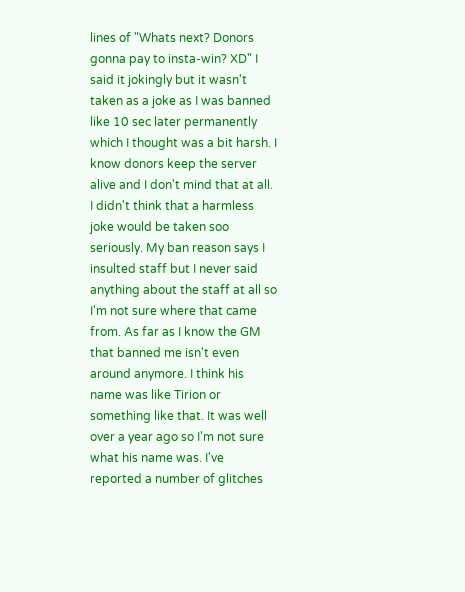lines of "Whats next? Donors gonna pay to insta-win? XD" I said it jokingly but it wasn't taken as a joke as I was banned like 10 sec later permanently which I thought was a bit harsh. I know donors keep the server alive and I don't mind that at all. I didn't think that a harmless joke would be taken soo seriously. My ban reason says I insulted staff but I never said anything about the staff at all so I'm not sure where that came from. As far as I know the GM that banned me isn't even around anymore. I think his name was like Tirion or something like that. It was well over a year ago so I'm not sure what his name was. I've reported a number of glitches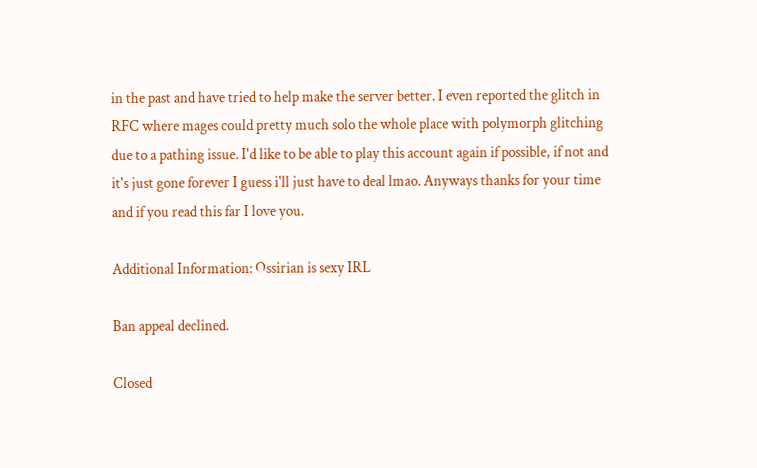in the past and have tried to help make the server better. I even reported the glitch in RFC where mages could pretty much solo the whole place with polymorph glitching due to a pathing issue. I'd like to be able to play this account again if possible, if not and it's just gone forever I guess i'll just have to deal lmao. Anyways thanks for your time and if you read this far I love you.

Additional Information: Ossirian is sexy IRL

Ban appeal declined.

Closed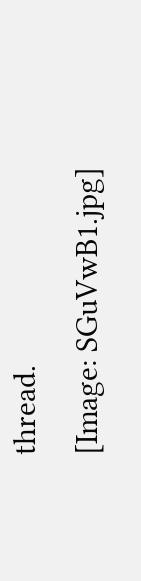thread.
[Image: SGuVwB1.jpg]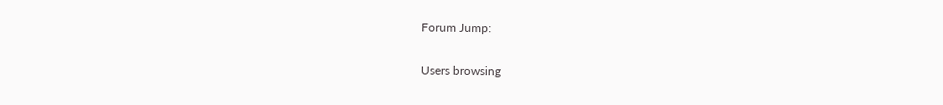Forum Jump:

Users browsing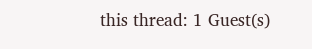this thread: 1 Guest(s)